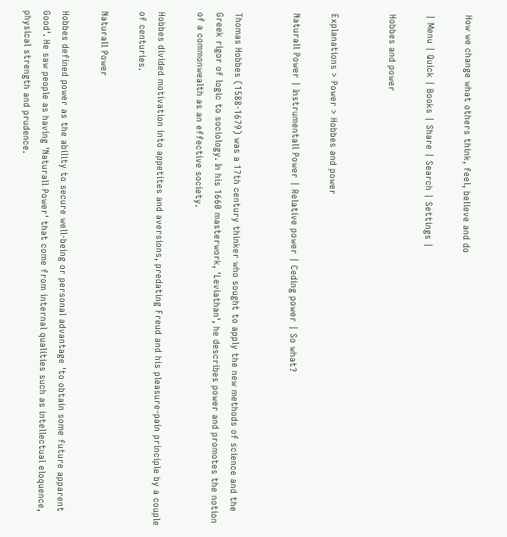How we change what others think, feel, believe and do

| Menu | Quick | Books | Share | Search | Settings |

Hobbes and power


Explanations > Power > Hobbes and power

Naturall Power | Instrumentall Power | Relative power | Ceding power | So what?


Thomas Hobbes (1588-1679) was a 17th century thinker who sought to apply the new methods of science and the Greek rigor of logic to sociology. In his 1660 masterwork, 'Leviathan', he describes power and promotes the notion of a commonwealth as an effective society.

Hobbes divided motivation into appetites and aversions, predating Freud and his pleasure-pain principle by a couple of centuries.

Naturall Power

Hobbes defined power as the ability to secure well-being or personal advantage 'to obtain some future apparent Good'. He saw people as having 'Naturall Power' that come from internal qualities such as intellectual eloquence, physical strength and prudence.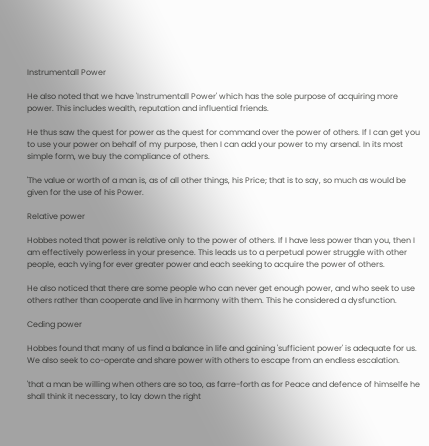Instrumentall Power

He also noted that we have 'Instrumentall Power' which has the sole purpose of acquiring more power. This includes wealth, reputation and influential friends.

He thus saw the quest for power as the quest for command over the power of others. If I can get you to use your power on behalf of my purpose, then I can add your power to my arsenal. In its most simple form, we buy the compliance of others.

'The value or worth of a man is, as of all other things, his Price; that is to say, so much as would be given for the use of his Power.

Relative power

Hobbes noted that power is relative only to the power of others. If I have less power than you, then I am effectively powerless in your presence. This leads us to a perpetual power struggle with other people, each vying for ever greater power and each seeking to acquire the power of others.

He also noticed that there are some people who can never get enough power, and who seek to use others rather than cooperate and live in harmony with them. This he considered a dysfunction.

Ceding power

Hobbes found that many of us find a balance in life and gaining 'sufficient power' is adequate for us. We also seek to co-operate and share power with others to escape from an endless escalation.

'that a man be willing when others are so too, as farre-forth as for Peace and defence of himselfe he shall think it necessary, to lay down the right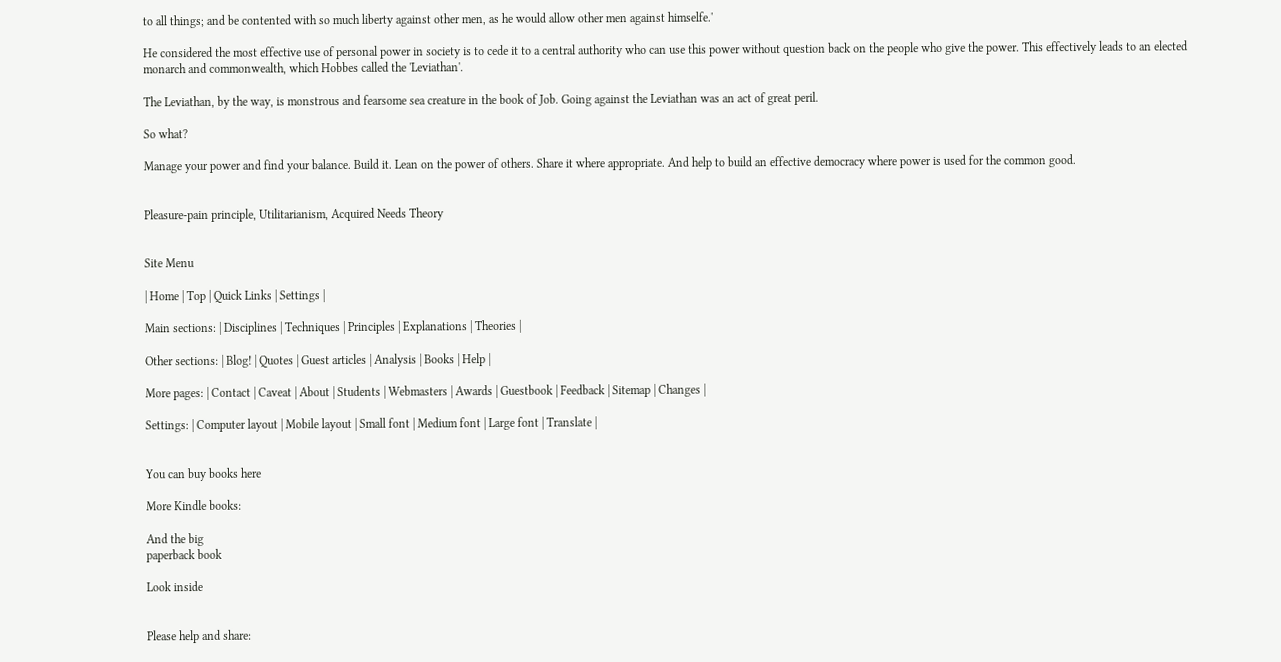to all things; and be contented with so much liberty against other men, as he would allow other men against himselfe.'

He considered the most effective use of personal power in society is to cede it to a central authority who can use this power without question back on the people who give the power. This effectively leads to an elected monarch and commonwealth, which Hobbes called the 'Leviathan'.

The Leviathan, by the way, is monstrous and fearsome sea creature in the book of Job. Going against the Leviathan was an act of great peril.

So what?

Manage your power and find your balance. Build it. Lean on the power of others. Share it where appropriate. And help to build an effective democracy where power is used for the common good.


Pleasure-pain principle, Utilitarianism, Acquired Needs Theory


Site Menu

| Home | Top | Quick Links | Settings |

Main sections: | Disciplines | Techniques | Principles | Explanations | Theories |

Other sections: | Blog! | Quotes | Guest articles | Analysis | Books | Help |

More pages: | Contact | Caveat | About | Students | Webmasters | Awards | Guestbook | Feedback | Sitemap | Changes |

Settings: | Computer layout | Mobile layout | Small font | Medium font | Large font | Translate |


You can buy books here

More Kindle books:

And the big
paperback book

Look inside


Please help and share: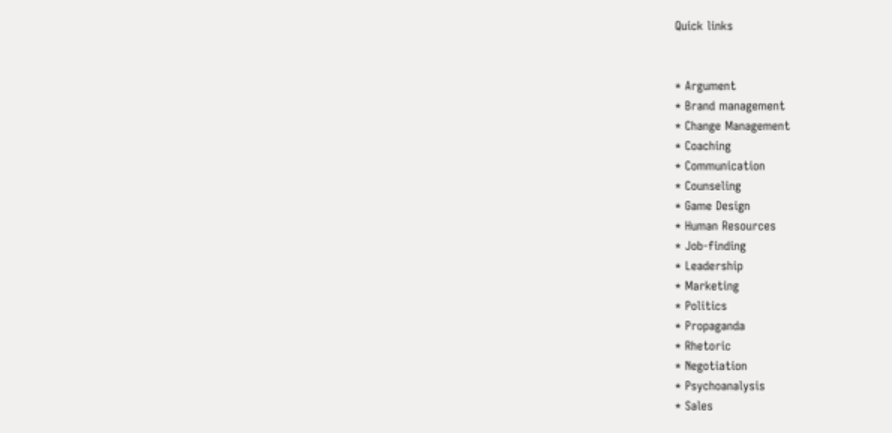Quick links


* Argument
* Brand management
* Change Management
* Coaching
* Communication
* Counseling
* Game Design
* Human Resources
* Job-finding
* Leadership
* Marketing
* Politics
* Propaganda
* Rhetoric
* Negotiation
* Psychoanalysis
* Sales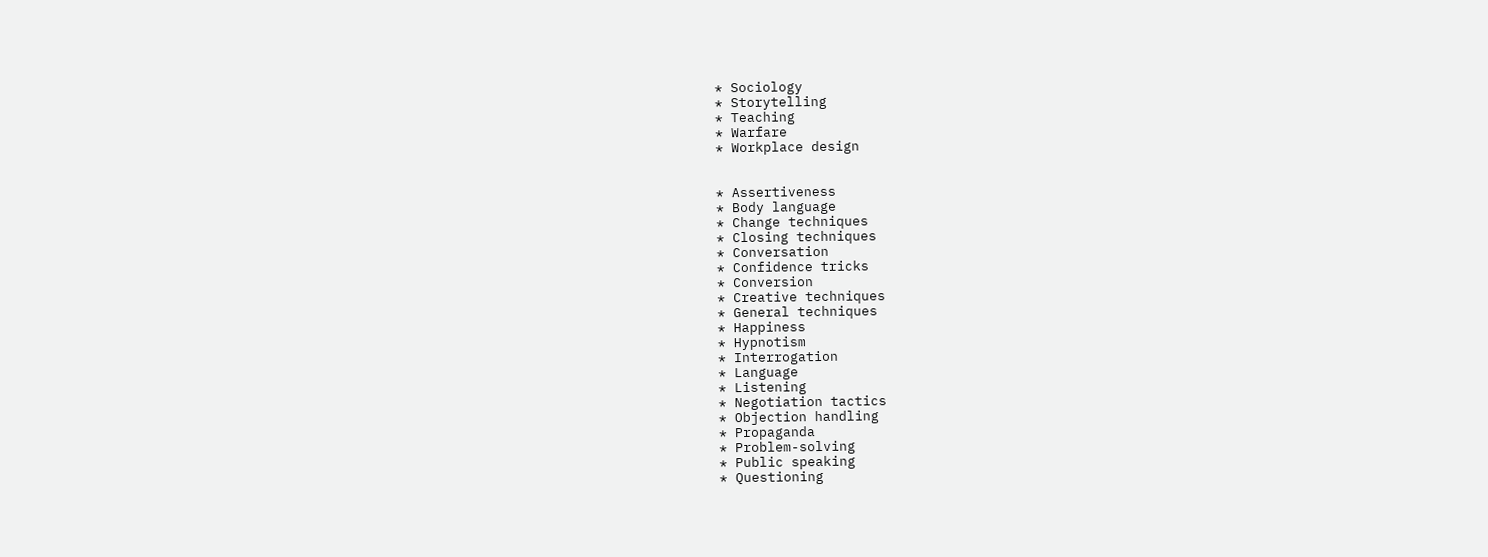* Sociology
* Storytelling
* Teaching
* Warfare
* Workplace design


* Assertiveness
* Body language
* Change techniques
* Closing techniques
* Conversation
* Confidence tricks
* Conversion
* Creative techniques
* General techniques
* Happiness
* Hypnotism
* Interrogation
* Language
* Listening
* Negotiation tactics
* Objection handling
* Propaganda
* Problem-solving
* Public speaking
* Questioning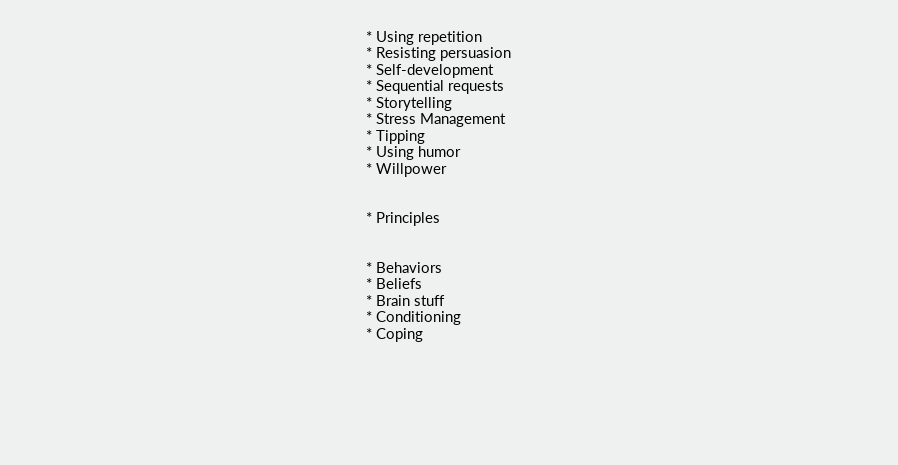* Using repetition
* Resisting persuasion
* Self-development
* Sequential requests
* Storytelling
* Stress Management
* Tipping
* Using humor
* Willpower


* Principles


* Behaviors
* Beliefs
* Brain stuff
* Conditioning
* Coping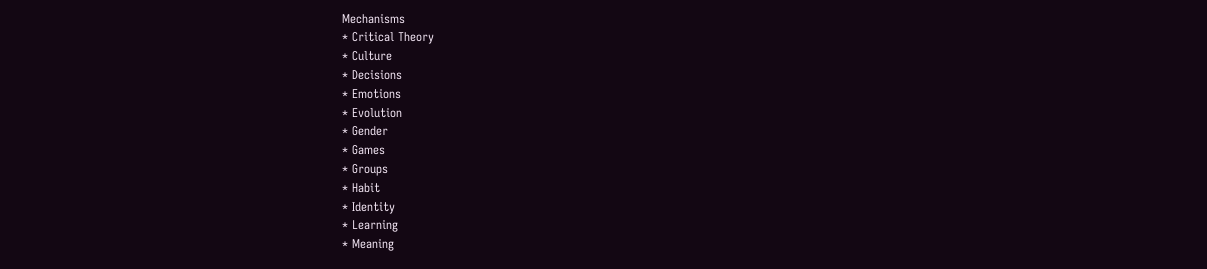Mechanisms
* Critical Theory
* Culture
* Decisions
* Emotions
* Evolution
* Gender
* Games
* Groups
* Habit
* Identity
* Learning
* Meaning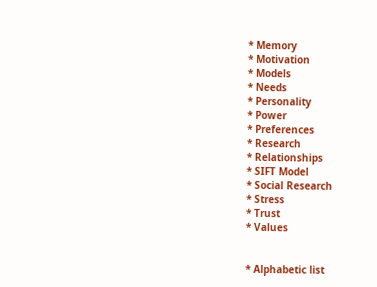* Memory
* Motivation
* Models
* Needs
* Personality
* Power
* Preferences
* Research
* Relationships
* SIFT Model
* Social Research
* Stress
* Trust
* Values


* Alphabetic list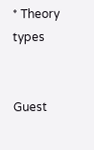* Theory types


Guest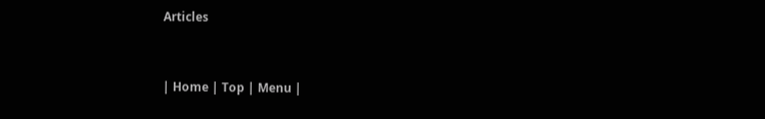Articles


| Home | Top | Menu |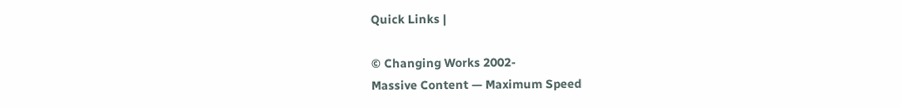Quick Links |

© Changing Works 2002-
Massive Content — Maximum Speed